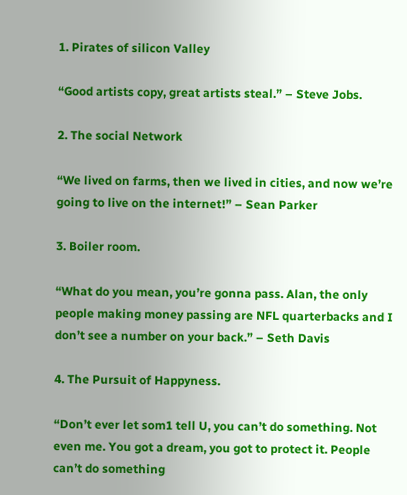1. Pirates of silicon Valley

“Good artists copy, great artists steal.” – Steve Jobs.

2. The social Network

“We lived on farms, then we lived in cities, and now we’re going to live on the internet!” – Sean Parker

3. Boiler room.

“What do you mean, you’re gonna pass. Alan, the only people making money passing are NFL quarterbacks and I don’t see a number on your back.” – Seth Davis

4. The Pursuit of Happyness.

“Don’t ever let som1 tell U, you can’t do something. Not even me. You got a dream, you got to protect it. People can’t do something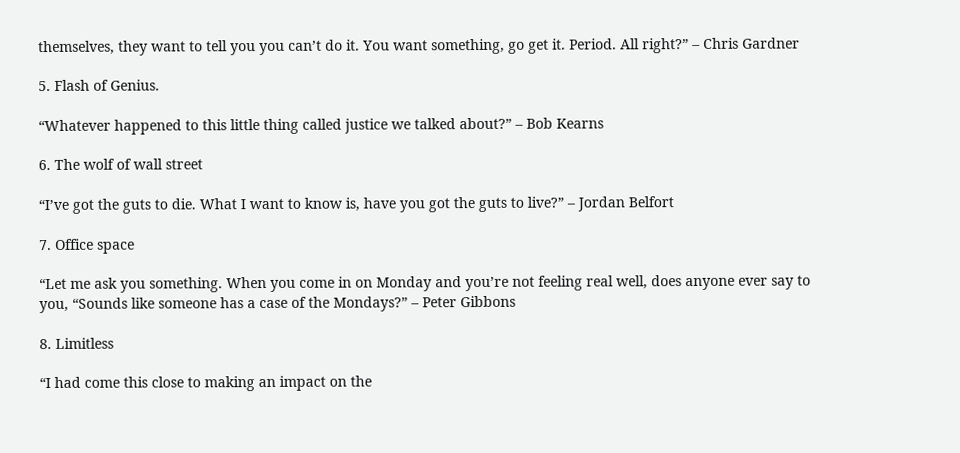themselves, they want to tell you you can’t do it. You want something, go get it. Period. All right?” – Chris Gardner

5. Flash of Genius.

“Whatever happened to this little thing called justice we talked about?” – Bob Kearns

6. The wolf of wall street

“I’ve got the guts to die. What I want to know is, have you got the guts to live?” – Jordan Belfort

7. Office space

“Let me ask you something. When you come in on Monday and you’re not feeling real well, does anyone ever say to you, “Sounds like someone has a case of the Mondays?” – Peter Gibbons

8. Limitless

“I had come this close to making an impact on the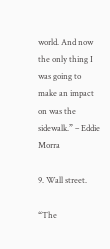world. And now the only thing I was going to make an impact on was the sidewalk.” – Eddie Morra

9. Wall street.

“The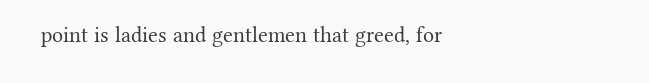point is ladies and gentlemen that greed, for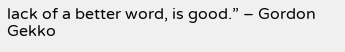lack of a better word, is good.” – Gordon Gekko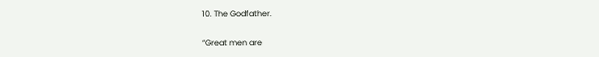10. The Godfather.

“Great men are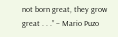not born great, they grow great . . .” – Mario Puzo